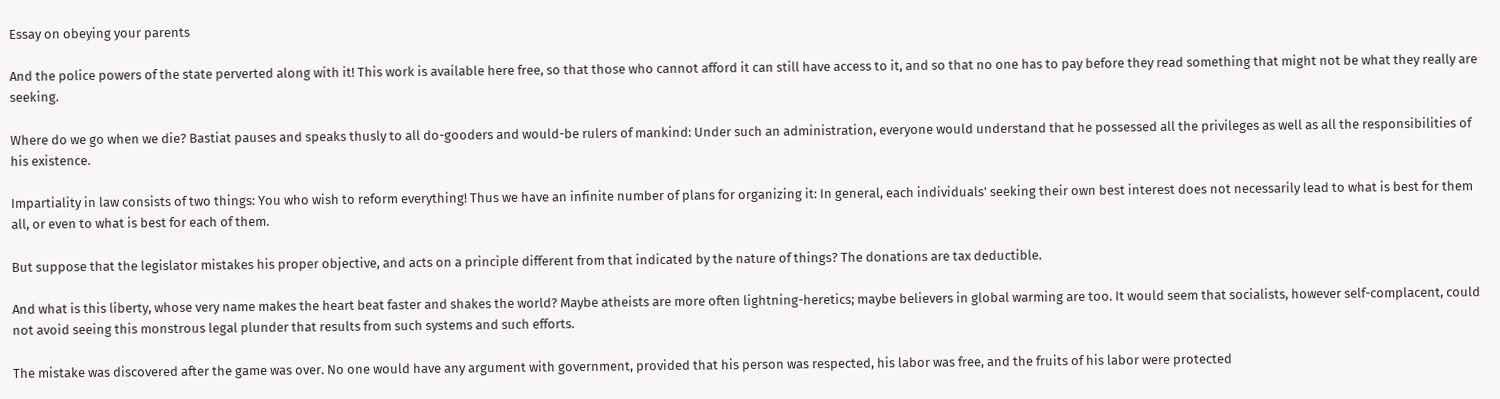Essay on obeying your parents

And the police powers of the state perverted along with it! This work is available here free, so that those who cannot afford it can still have access to it, and so that no one has to pay before they read something that might not be what they really are seeking.

Where do we go when we die? Bastiat pauses and speaks thusly to all do-gooders and would-be rulers of mankind: Under such an administration, everyone would understand that he possessed all the privileges as well as all the responsibilities of his existence.

Impartiality in law consists of two things: You who wish to reform everything! Thus we have an infinite number of plans for organizing it: In general, each individuals' seeking their own best interest does not necessarily lead to what is best for them all, or even to what is best for each of them.

But suppose that the legislator mistakes his proper objective, and acts on a principle different from that indicated by the nature of things? The donations are tax deductible.

And what is this liberty, whose very name makes the heart beat faster and shakes the world? Maybe atheists are more often lightning-heretics; maybe believers in global warming are too. It would seem that socialists, however self-complacent, could not avoid seeing this monstrous legal plunder that results from such systems and such efforts.

The mistake was discovered after the game was over. No one would have any argument with government, provided that his person was respected, his labor was free, and the fruits of his labor were protected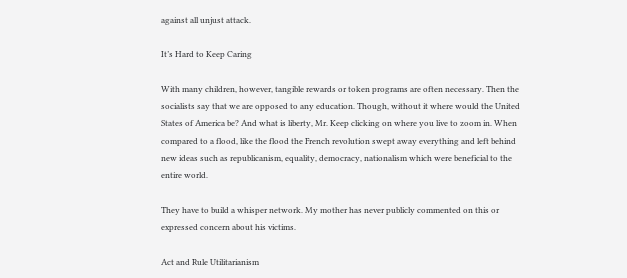against all unjust attack.

It’s Hard to Keep Caring

With many children, however, tangible rewards or token programs are often necessary. Then the socialists say that we are opposed to any education. Though, without it where would the United States of America be? And what is liberty, Mr. Keep clicking on where you live to zoom in. When compared to a flood, like the flood the French revolution swept away everything and left behind new ideas such as republicanism, equality, democracy, nationalism which were beneficial to the entire world.

They have to build a whisper network. My mother has never publicly commented on this or expressed concern about his victims.

Act and Rule Utilitarianism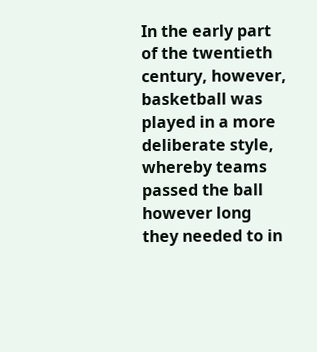In the early part of the twentieth century, however, basketball was played in a more deliberate style, whereby teams passed the ball however long they needed to in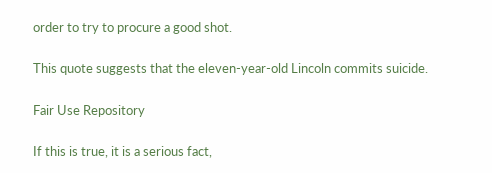order to try to procure a good shot.

This quote suggests that the eleven-year-old Lincoln commits suicide.

Fair Use Repository

If this is true, it is a serious fact,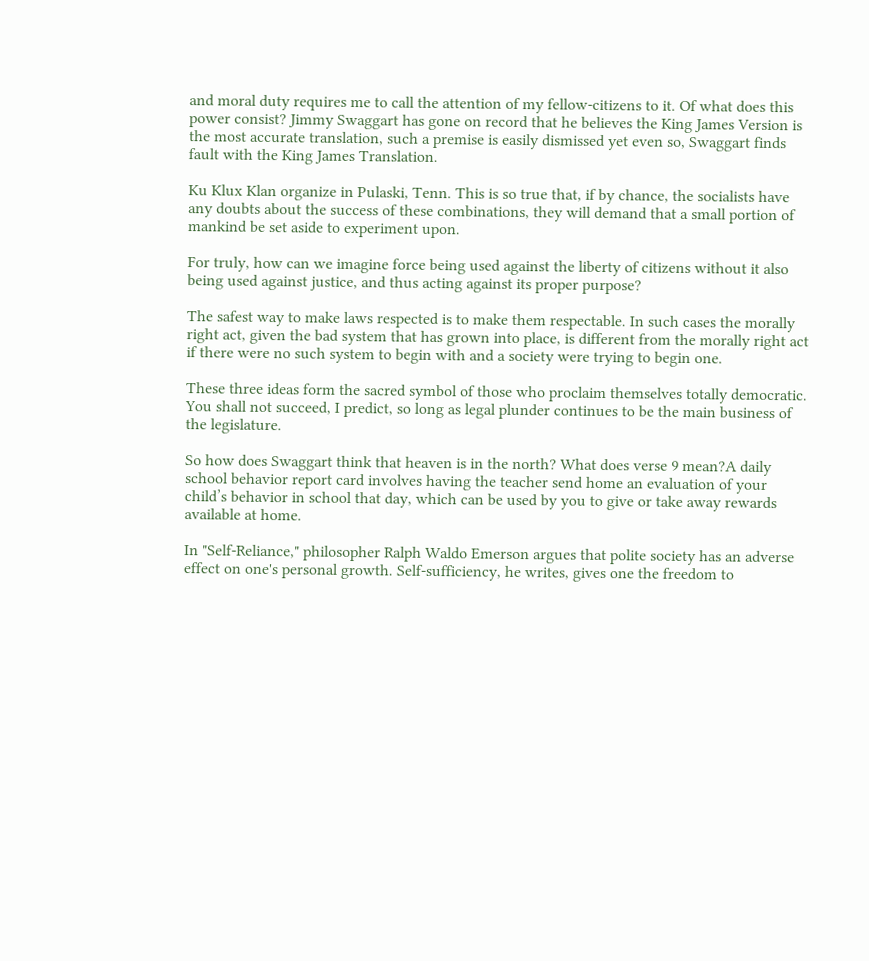and moral duty requires me to call the attention of my fellow-citizens to it. Of what does this power consist? Jimmy Swaggart has gone on record that he believes the King James Version is the most accurate translation, such a premise is easily dismissed yet even so, Swaggart finds fault with the King James Translation.

Ku Klux Klan organize in Pulaski, Tenn. This is so true that, if by chance, the socialists have any doubts about the success of these combinations, they will demand that a small portion of mankind be set aside to experiment upon.

For truly, how can we imagine force being used against the liberty of citizens without it also being used against justice, and thus acting against its proper purpose?

The safest way to make laws respected is to make them respectable. In such cases the morally right act, given the bad system that has grown into place, is different from the morally right act if there were no such system to begin with and a society were trying to begin one.

These three ideas form the sacred symbol of those who proclaim themselves totally democratic. You shall not succeed, I predict, so long as legal plunder continues to be the main business of the legislature.

So how does Swaggart think that heaven is in the north? What does verse 9 mean?A daily school behavior report card involves having the teacher send home an evaluation of your child’s behavior in school that day, which can be used by you to give or take away rewards available at home.

In "Self-Reliance," philosopher Ralph Waldo Emerson argues that polite society has an adverse effect on one's personal growth. Self-sufficiency, he writes, gives one the freedom to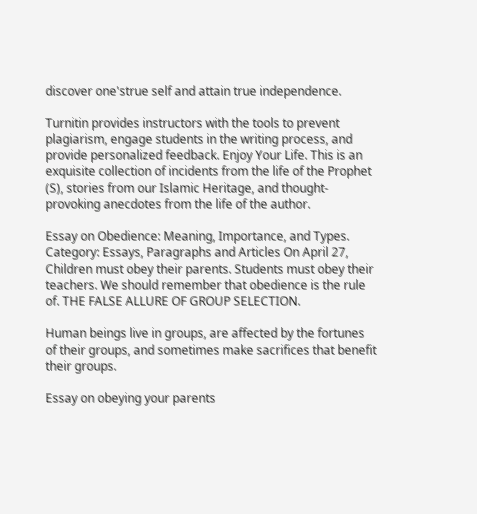discover one'strue self and attain true independence.

Turnitin provides instructors with the tools to prevent plagiarism, engage students in the writing process, and provide personalized feedback. Enjoy Your Life. This is an exquisite collection of incidents from the life of the Prophet (S), stories from our Islamic Heritage, and thought-provoking anecdotes from the life of the author.

Essay on Obedience: Meaning, Importance, and Types. Category: Essays, Paragraphs and Articles On April 27, Children must obey their parents. Students must obey their teachers. We should remember that obedience is the rule of. THE FALSE ALLURE OF GROUP SELECTION.

Human beings live in groups, are affected by the fortunes of their groups, and sometimes make sacrifices that benefit their groups.

Essay on obeying your parents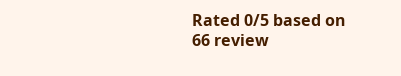Rated 0/5 based on 66 review